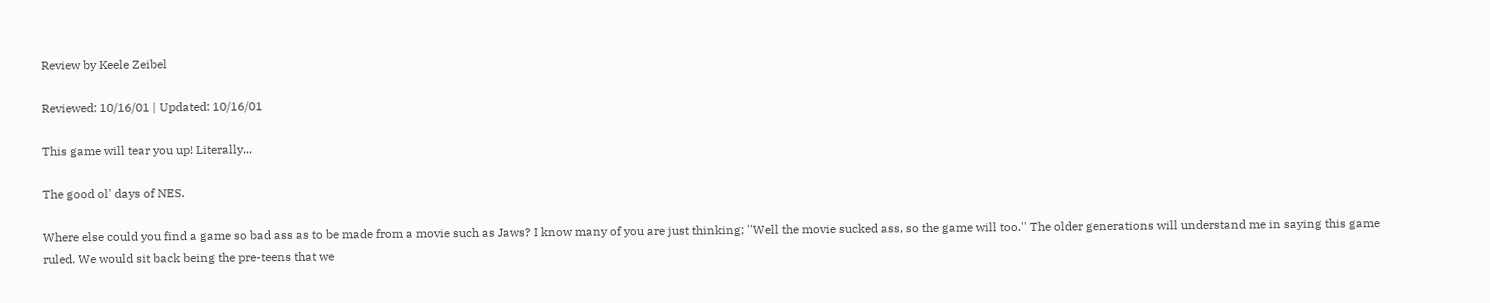Review by Keele Zeibel

Reviewed: 10/16/01 | Updated: 10/16/01

This game will tear you up! Literally...

The good ol' days of NES.

Where else could you find a game so bad ass as to be made from a movie such as Jaws? I know many of you are just thinking; ''Well the movie sucked ass, so the game will too.'' The older generations will understand me in saying this game ruled. We would sit back being the pre-teens that we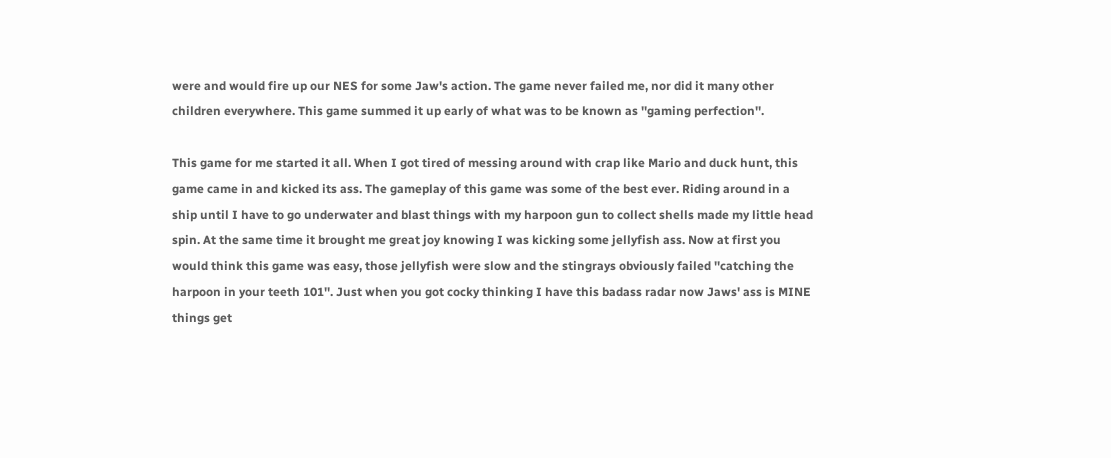were and would fire up our NES for some Jaw's action. The game never failed me, nor did it many other children everywhere. This game summed it up early of what was to be known as ''gaming perfection''.

This game for me started it all. When I got tired of messing around with crap like Mario and duck hunt, this game came in and kicked its ass. The gameplay of this game was some of the best ever. Riding around in a ship until I have to go underwater and blast things with my harpoon gun to collect shells made my little head spin. At the same time it brought me great joy knowing I was kicking some jellyfish ass. Now at first you would think this game was easy, those jellyfish were slow and the stingrays obviously failed ''catching the harpoon in your teeth 101''. Just when you got cocky thinking I have this badass radar now Jaws' ass is MINE things get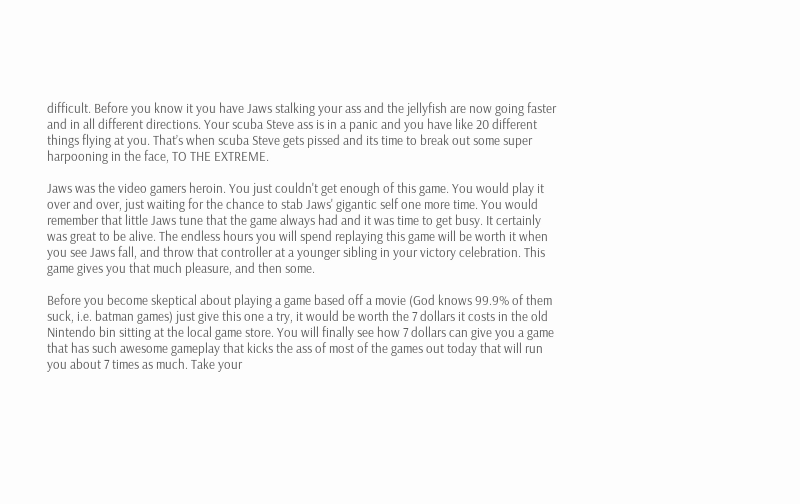difficult. Before you know it you have Jaws stalking your ass and the jellyfish are now going faster and in all different directions. Your scuba Steve ass is in a panic and you have like 20 different things flying at you. That’s when scuba Steve gets pissed and its time to break out some super harpooning in the face, TO THE EXTREME.

Jaws was the video gamers heroin. You just couldn't get enough of this game. You would play it over and over, just waiting for the chance to stab Jaws' gigantic self one more time. You would remember that little Jaws tune that the game always had and it was time to get busy. It certainly was great to be alive. The endless hours you will spend replaying this game will be worth it when you see Jaws fall, and throw that controller at a younger sibling in your victory celebration. This game gives you that much pleasure, and then some.

Before you become skeptical about playing a game based off a movie (God knows 99.9% of them suck, i.e. batman games) just give this one a try, it would be worth the 7 dollars it costs in the old Nintendo bin sitting at the local game store. You will finally see how 7 dollars can give you a game that has such awesome gameplay that kicks the ass of most of the games out today that will run you about 7 times as much. Take your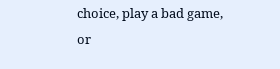choice, play a bad game, or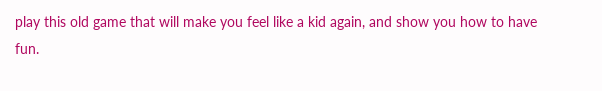play this old game that will make you feel like a kid again, and show you how to have fun.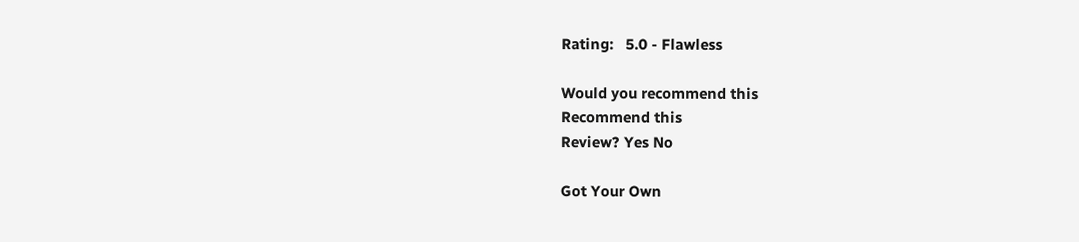Rating:   5.0 - Flawless

Would you recommend this
Recommend this
Review? Yes No

Got Your Own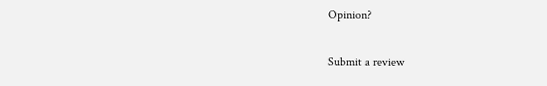Opinion?

Submit a review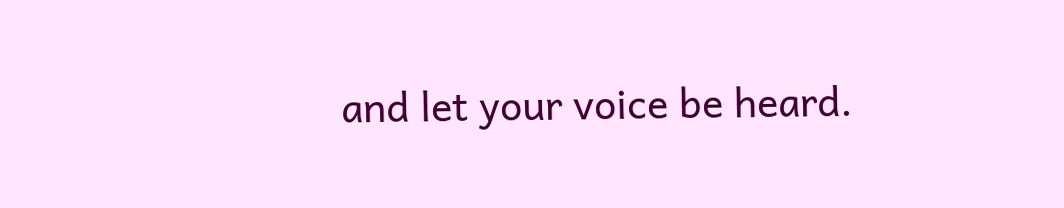and let your voice be heard.